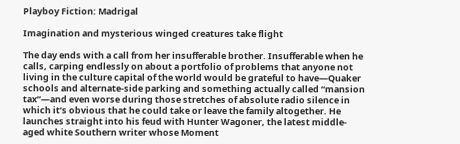Playboy Fiction: Madrigal

Imagination and mysterious winged creatures take flight

The day ends with a call from her insufferable brother. Insufferable when he calls, carping endlessly on about a portfolio of problems that anyone not living in the culture capital of the world would be grateful to have—Quaker schools and alternate-side parking and something actually called “mansion tax”—and even worse during those stretches of absolute radio silence in which it’s obvious that he could take or leave the family altogether. He launches straight into his feud with Hunter Wagoner, the latest middle-aged white Southern writer whose Moment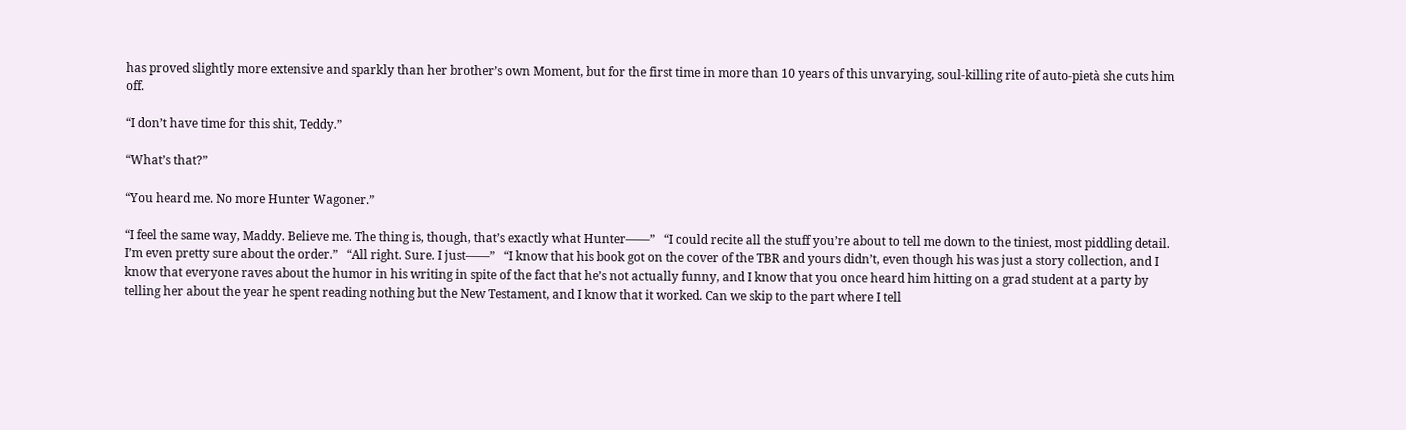has proved slightly more extensive and sparkly than her brother’s own Moment, but for the first time in more than 10 years of this unvarying, soul-killing rite of auto-pietà she cuts him off.

“I don’t have time for this shit, Teddy.”

“What’s that?”

“You heard me. No more Hunter Wagoner.”

“I feel the same way, Maddy. Believe me. The thing is, though, that’s exactly what Hunter——”   “I could recite all the stuff you’re about to tell me down to the tiniest, most piddling detail. I’m even pretty sure about the order.”   “All right. Sure. I just——”   “I know that his book got on the cover of the TBR and yours didn’t, even though his was just a story collection, and I know that everyone raves about the humor in his writing in spite of the fact that he’s not actually funny, and I know that you once heard him hitting on a grad student at a party by telling her about the year he spent reading nothing but the New Testament, and I know that it worked. Can we skip to the part where I tell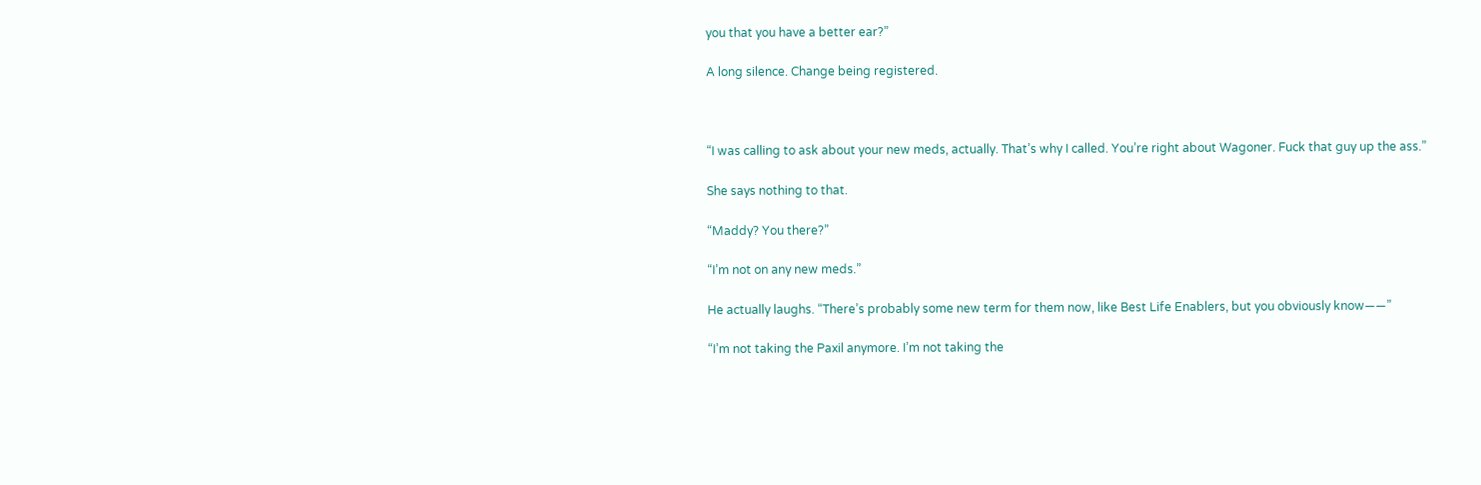you that you have a better ear?”

A long silence. Change being registered.



“I was calling to ask about your new meds, actually. That’s why I called. You’re right about Wagoner. Fuck that guy up the ass.”

She says nothing to that.

“Maddy? You there?”

“I’m not on any new meds.”

He actually laughs. “There’s probably some new term for them now, like Best Life Enablers, but you obviously know——”

“I’m not taking the Paxil anymore. I’m not taking the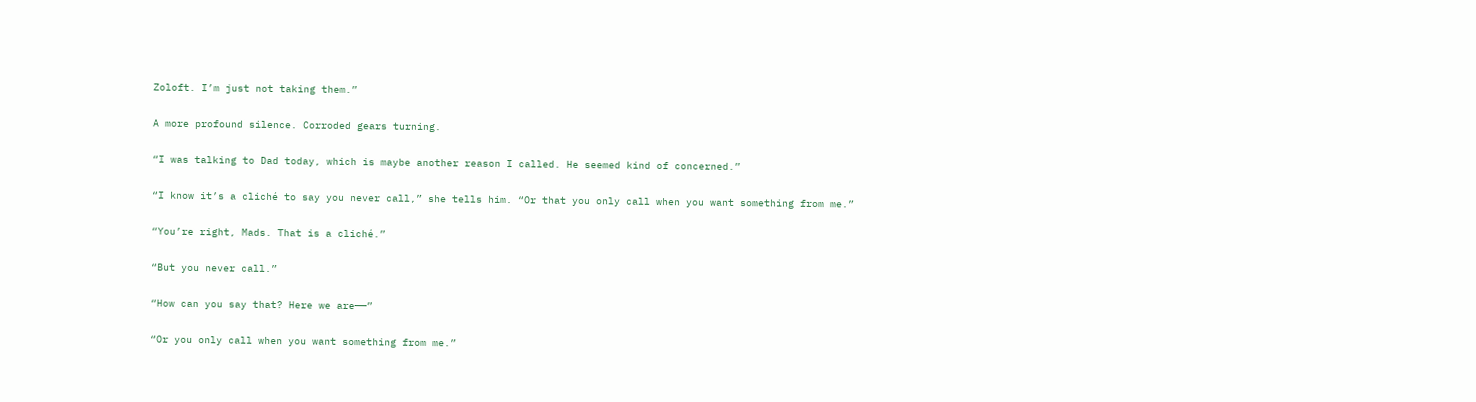Zoloft. I’m just not taking them.”

A more profound silence. Corroded gears turning.

“I was talking to Dad today, which is maybe another reason I called. He seemed kind of concerned.”

“I know it’s a cliché to say you never call,” she tells him. “Or that you only call when you want something from me.”

“You’re right, Mads. That is a cliché.”

“But you never call.”

“How can you say that? Here we are——”

“Or you only call when you want something from me.”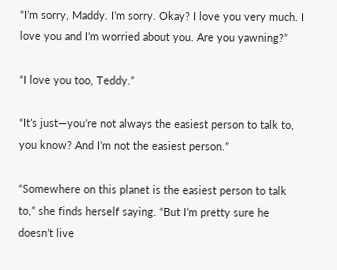“I’m sorry, Maddy. I’m sorry. Okay? I love you very much. I love you and I’m worried about you. Are you yawning?”

“I love you too, Teddy.”

“It’s just—you’re not always the easiest person to talk to, you know? And I’m not the easiest person.”

“Somewhere on this planet is the easiest person to talk to,” she finds herself saying. “But I’m pretty sure he doesn’t live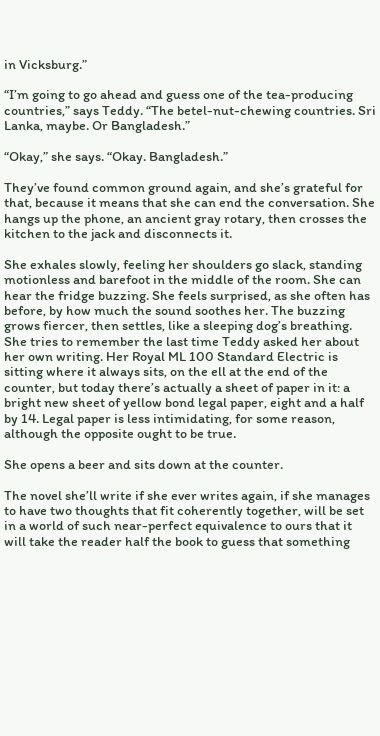in Vicksburg.”

“I’m going to go ahead and guess one of the tea-producing countries,” says Teddy. “The betel-nut-chewing countries. Sri Lanka, maybe. Or Bangladesh.”

“Okay,” she says. “Okay. Bangladesh.”

They’ve found common ground again, and she’s grateful for that, because it means that she can end the conversation. She hangs up the phone, an ancient gray rotary, then crosses the kitchen to the jack and disconnects it.

She exhales slowly, feeling her shoulders go slack, standing motionless and barefoot in the middle of the room. She can hear the fridge buzzing. She feels surprised, as she often has before, by how much the sound soothes her. The buzzing grows fiercer, then settles, like a sleeping dog’s breathing. She tries to remember the last time Teddy asked her about her own writing. Her Royal ML 100 Standard Electric is sitting where it always sits, on the ell at the end of the counter, but today there’s actually a sheet of paper in it: a bright new sheet of yellow bond legal paper, eight and a half by 14. Legal paper is less intimidating, for some reason, although the opposite ought to be true.

She opens a beer and sits down at the counter.

The novel she’ll write if she ever writes again, if she manages to have two thoughts that fit coherently together, will be set in a world of such near-perfect equivalence to ours that it will take the reader half the book to guess that something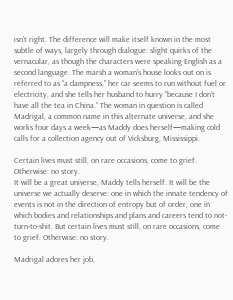isn’t right. The difference will make itself known in the most subtle of ways, largely through dialogue: slight quirks of the vernacular, as though the characters were speaking English as a second language. The marsh a woman’s house looks out on is referred to as “a dampness,” her car seems to run without fuel or electricity, and she tells her husband to hurry “because I don’t have all the tea in China.” The woman in question is called Madrigal, a common name in this alternate universe, and she works four days a week—as Maddy does herself—making cold calls for a collection agency out of Vicksburg, Mississippi.

Certain lives must still, on rare occasions, come to grief. Otherwise: no story.
It will be a great universe, Maddy tells herself. It will be the universe we actually deserve: one in which the innate tendency of events is not in the direction of entropy but of order, one in which bodies and relationships and plans and careers tend to not-turn-to-shit. But certain lives must still, on rare occasions, come to grief. Otherwise: no story.

Madrigal adores her job,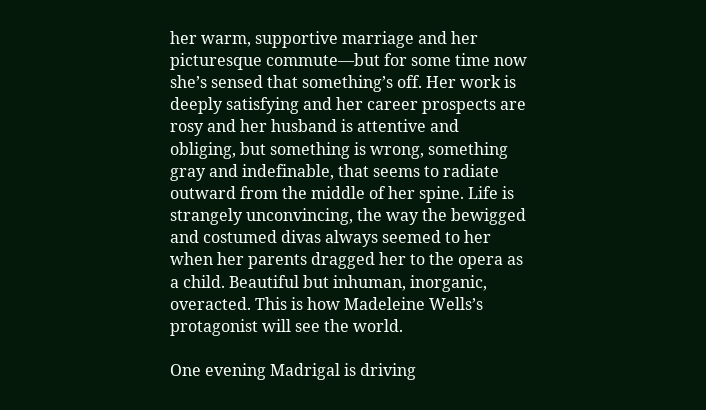her warm, supportive marriage and her picturesque commute—but for some time now she’s sensed that something’s off. Her work is deeply satisfying and her career prospects are rosy and her husband is attentive and obliging, but something is wrong, something gray and indefinable, that seems to radiate outward from the middle of her spine. Life is strangely unconvincing, the way the bewigged and costumed divas always seemed to her when her parents dragged her to the opera as a child. Beautiful but inhuman, inorganic, overacted. This is how Madeleine Wells’s protagonist will see the world.

One evening Madrigal is driving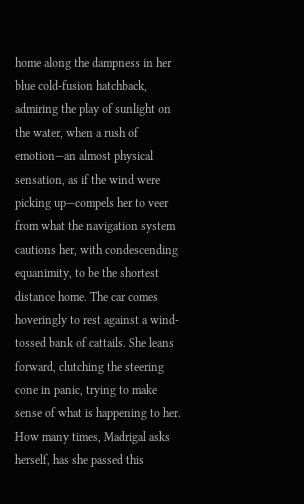home along the dampness in her blue cold-fusion hatchback, admiring the play of sunlight on the water, when a rush of emotion—an almost physical sensation, as if the wind were picking up—compels her to veer from what the navigation system cautions her, with condescending equanimity, to be the shortest distance home. The car comes hoveringly to rest against a wind-tossed bank of cattails. She leans forward, clutching the steering cone in panic, trying to make sense of what is happening to her. How many times, Madrigal asks herself, has she passed this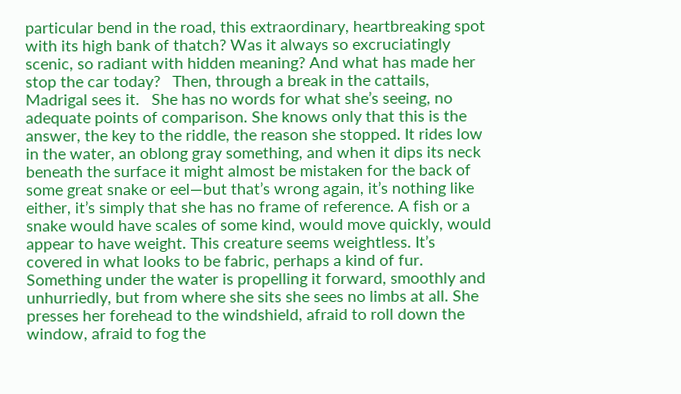particular bend in the road, this extraordinary, heartbreaking spot with its high bank of thatch? Was it always so excruciatingly scenic, so radiant with hidden meaning? And what has made her stop the car today?   Then, through a break in the cattails, Madrigal sees it.   She has no words for what she’s seeing, no adequate points of comparison. She knows only that this is the answer, the key to the riddle, the reason she stopped. It rides low in the water, an oblong gray something, and when it dips its neck beneath the surface it might almost be mistaken for the back of some great snake or eel—but that’s wrong again, it’s nothing like either, it’s simply that she has no frame of reference. A fish or a snake would have scales of some kind, would move quickly, would appear to have weight. This creature seems weightless. It’s covered in what looks to be fabric, perhaps a kind of fur. Something under the water is propelling it forward, smoothly and unhurriedly, but from where she sits she sees no limbs at all. She presses her forehead to the windshield, afraid to roll down the window, afraid to fog the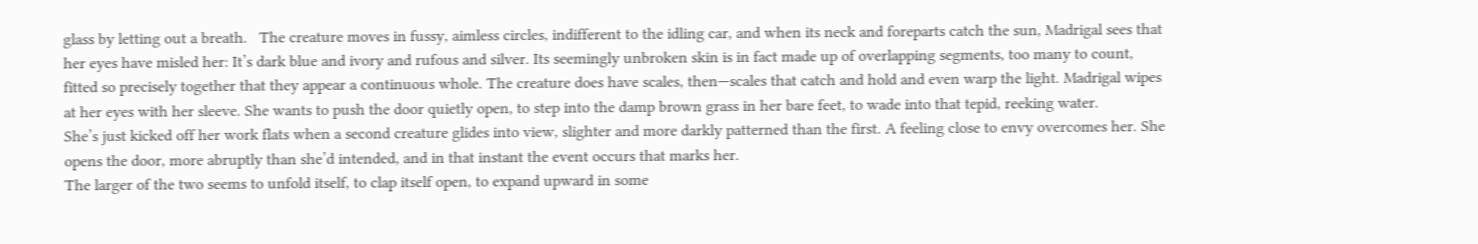glass by letting out a breath.   The creature moves in fussy, aimless circles, indifferent to the idling car, and when its neck and foreparts catch the sun, Madrigal sees that her eyes have misled her: It’s dark blue and ivory and rufous and silver. Its seemingly unbroken skin is in fact made up of overlapping segments, too many to count, fitted so precisely together that they appear a continuous whole. The creature does have scales, then—scales that catch and hold and even warp the light. Madrigal wipes at her eyes with her sleeve. She wants to push the door quietly open, to step into the damp brown grass in her bare feet, to wade into that tepid, reeking water.
She’s just kicked off her work flats when a second creature glides into view, slighter and more darkly patterned than the first. A feeling close to envy overcomes her. She opens the door, more abruptly than she’d intended, and in that instant the event occurs that marks her.
The larger of the two seems to unfold itself, to clap itself open, to expand upward in some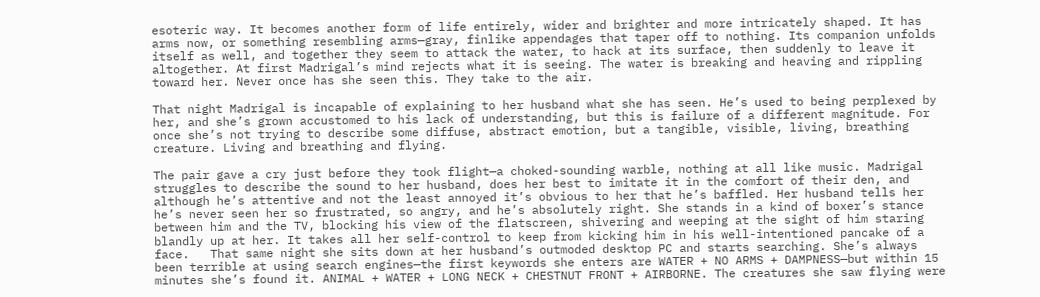esoteric way. It becomes another form of life entirely, wider and brighter and more intricately shaped. It has arms now, or something resembling arms—gray, finlike appendages that taper off to nothing. Its companion unfolds itself as well, and together they seem to attack the water, to hack at its surface, then suddenly to leave it altogether. At first Madrigal’s mind rejects what it is seeing. The water is breaking and heaving and rippling toward her. Never once has she seen this. They take to the air.

That night Madrigal is incapable of explaining to her husband what she has seen. He’s used to being perplexed by her, and she’s grown accustomed to his lack of understanding, but this is failure of a different magnitude. For once she’s not trying to describe some diffuse, abstract emotion, but a tangible, visible, living, breathing creature. Living and breathing and flying.

The pair gave a cry just before they took flight—a choked-sounding warble, nothing at all like music. Madrigal struggles to describe the sound to her husband, does her best to imitate it in the comfort of their den, and although he’s attentive and not the least annoyed it’s obvious to her that he’s baffled. Her husband tells her he’s never seen her so frustrated, so angry, and he’s absolutely right. She stands in a kind of boxer’s stance between him and the TV, blocking his view of the flatscreen, shivering and weeping at the sight of him staring blandly up at her. It takes all her self-control to keep from kicking him in his well-intentioned pancake of a face.   That same night she sits down at her husband’s outmoded desktop PC and starts searching. She’s always been terrible at using search engines—the first keywords she enters are WATER + NO ARMS + DAMPNESS—but within 15 minutes she’s found it. ANIMAL + WATER + LONG NECK + CHESTNUT FRONT + AIRBORNE. The creatures she saw flying were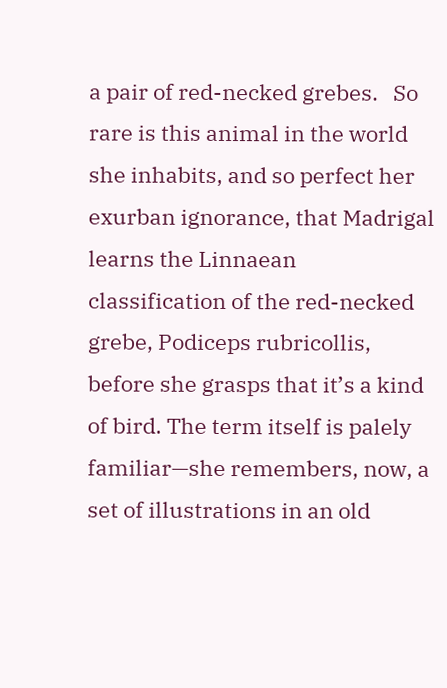a pair of red-necked grebes.   So rare is this animal in the world she inhabits, and so perfect her exurban ignorance, that Madrigal learns the Linnaean classification of the red-necked grebe, Podiceps rubricollis, before she grasps that it’s a kind of bird. The term itself is palely familiar—she remembers, now, a set of illustrations in an old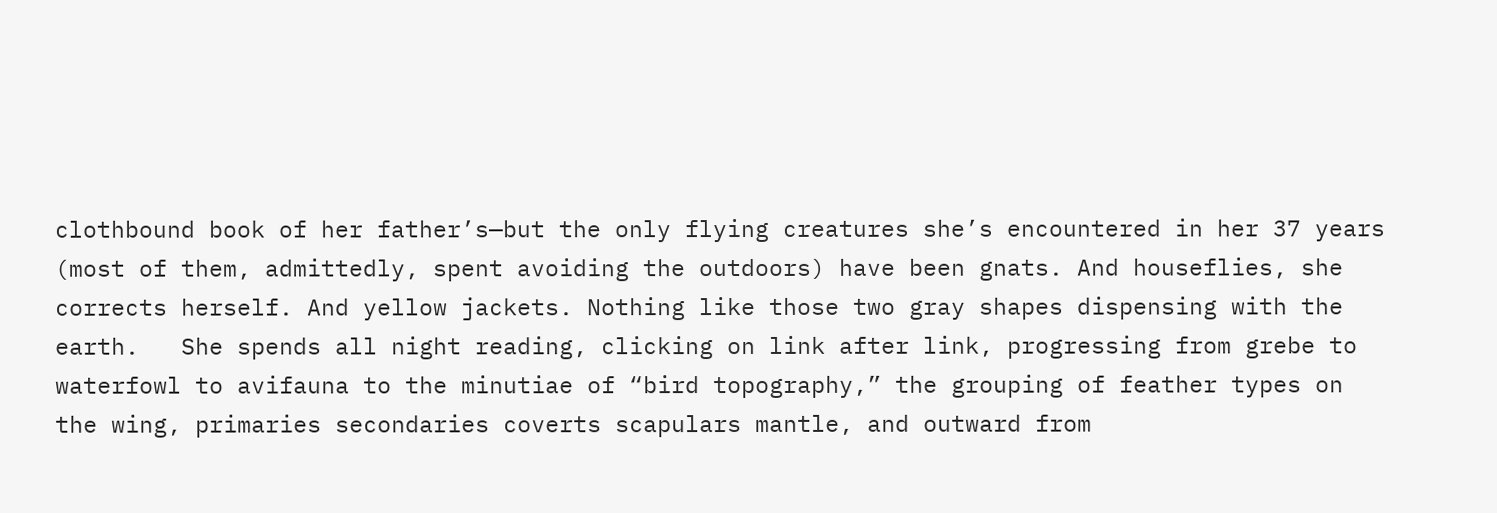clothbound book of her father’s—but the only flying creatures she’s encountered in her 37 years (most of them, admittedly, spent avoiding the outdoors) have been gnats. And houseflies, she corrects herself. And yellow jackets. Nothing like those two gray shapes dispensing with the earth.   She spends all night reading, clicking on link after link, progressing from grebe to waterfowl to avifauna to the minutiae of “bird topography,” the grouping of feather types on the wing, primaries secondaries coverts scapulars mantle, and outward from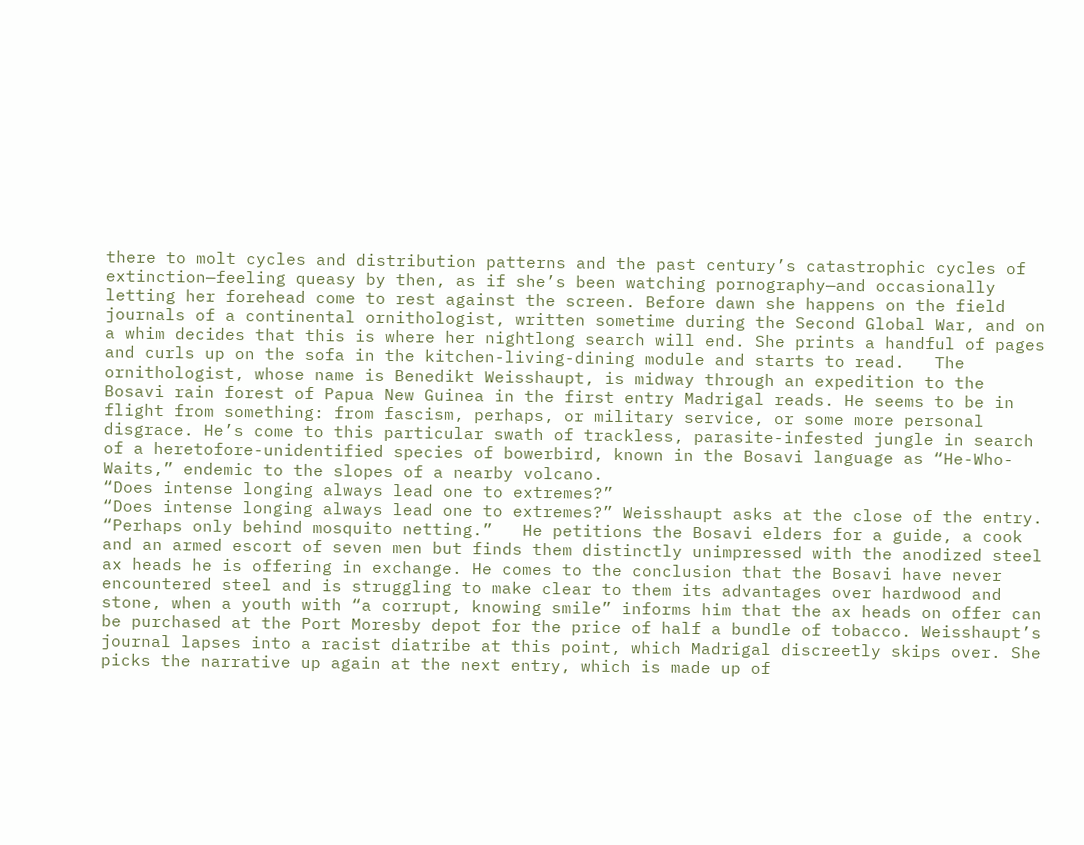there to molt cycles and distribution patterns and the past century’s catastrophic cycles of extinction—feeling queasy by then, as if she’s been watching pornography—and occasionally letting her forehead come to rest against the screen. Before dawn she happens on the field journals of a continental ornithologist, written sometime during the Second Global War, and on a whim decides that this is where her nightlong search will end. She prints a handful of pages and curls up on the sofa in the kitchen-living-dining module and starts to read.   The ornithologist, whose name is Benedikt Weisshaupt, is midway through an expedition to the Bosavi rain forest of Papua New Guinea in the first entry Madrigal reads. He seems to be in flight from something: from fascism, perhaps, or military service, or some more personal disgrace. He’s come to this particular swath of trackless, parasite-infested jungle in search of a heretofore-unidentified species of bowerbird, known in the Bosavi language as “He-Who-Waits,” endemic to the slopes of a nearby volcano.
“Does intense longing always lead one to extremes?”
“Does intense longing always lead one to extremes?” Weisshaupt asks at the close of the entry. “Perhaps only behind mosquito netting.”   He petitions the Bosavi elders for a guide, a cook and an armed escort of seven men but finds them distinctly unimpressed with the anodized steel ax heads he is offering in exchange. He comes to the conclusion that the Bosavi have never encountered steel and is struggling to make clear to them its advantages over hardwood and stone, when a youth with “a corrupt, knowing smile” informs him that the ax heads on offer can be purchased at the Port Moresby depot for the price of half a bundle of tobacco. Weisshaupt’s journal lapses into a racist diatribe at this point, which Madrigal discreetly skips over. She picks the narrative up again at the next entry, which is made up of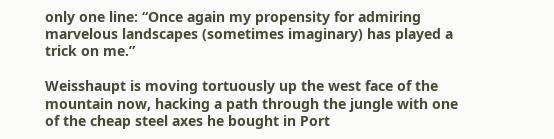only one line: “Once again my propensity for admiring marvelous landscapes (sometimes imaginary) has played a trick on me.”

Weisshaupt is moving tortuously up the west face of the mountain now, hacking a path through the jungle with one of the cheap steel axes he bought in Port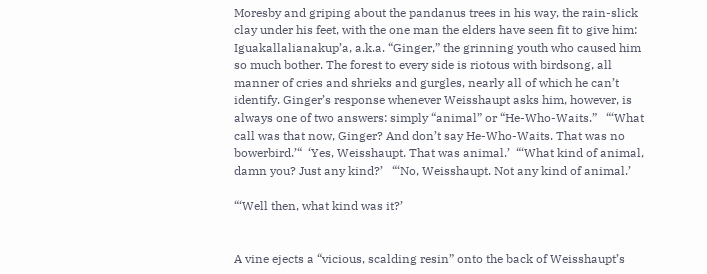Moresby and griping about the pandanus trees in his way, the rain-slick clay under his feet, with the one man the elders have seen fit to give him: Iguakallalianakup’a, a.k.a. “Ginger,” the grinning youth who caused him so much bother. The forest to every side is riotous with birdsong, all manner of cries and shrieks and gurgles, nearly all of which he can’t identify. Ginger’s response whenever Weisshaupt asks him, however, is always one of two answers: simply “animal” or “He-Who-Waits.”   “‘What call was that now, Ginger? And don’t say He-Who-Waits. That was no bowerbird.’“  ‘Yes, Weisshaupt. That was animal.’  “‘What kind of animal, damn you? Just any kind?’   “‘No, Weisshaupt. Not any kind of animal.’

“‘Well then, what kind was it?’


A vine ejects a “vicious, scalding resin” onto the back of Weisshaupt’s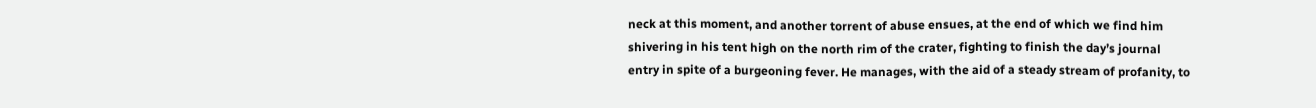neck at this moment, and another torrent of abuse ensues, at the end of which we find him shivering in his tent high on the north rim of the crater, fighting to finish the day’s journal entry in spite of a burgeoning fever. He manages, with the aid of a steady stream of profanity, to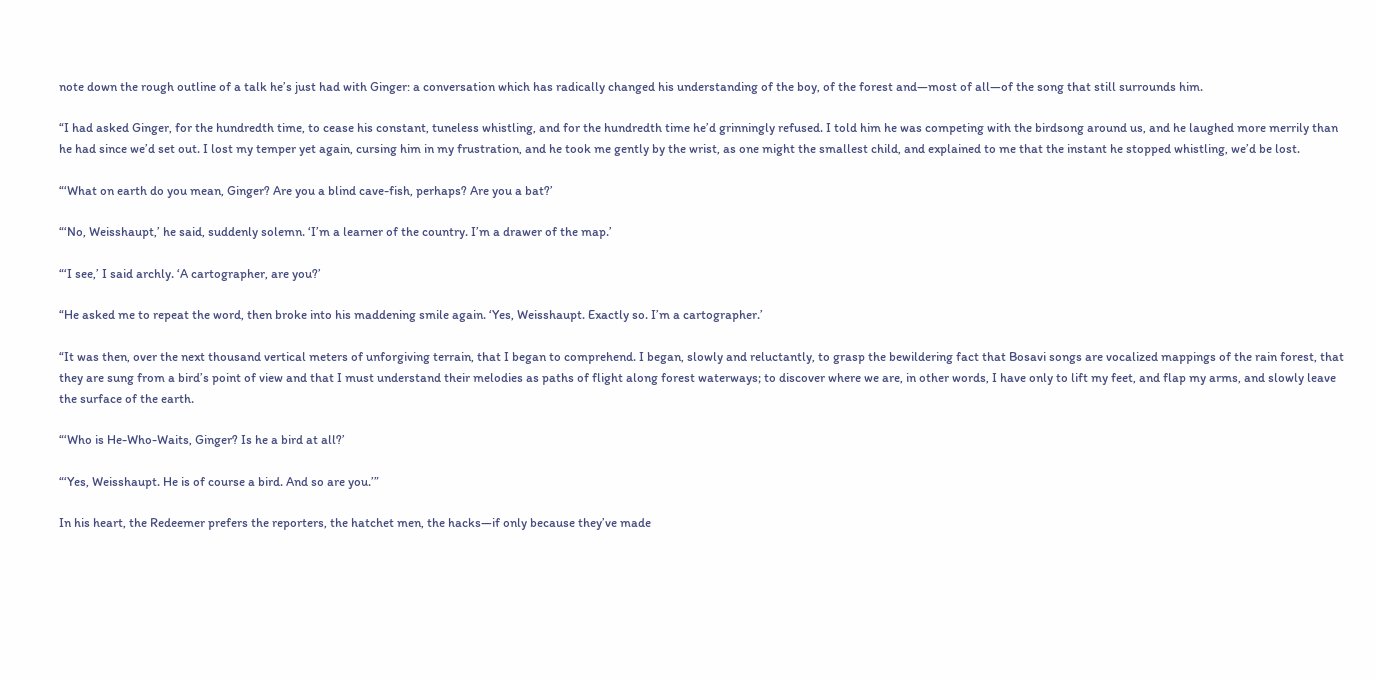note down the rough outline of a talk he’s just had with Ginger: a conversation which has radically changed his understanding of the boy, of the forest and—most of all—of the song that still surrounds him.

“I had asked Ginger, for the hundredth time, to cease his constant, tuneless whistling, and for the hundredth time he’d grinningly refused. I told him he was competing with the birdsong around us, and he laughed more merrily than he had since we’d set out. I lost my temper yet again, cursing him in my frustration, and he took me gently by the wrist, as one might the smallest child, and explained to me that the instant he stopped whistling, we’d be lost.

“‘What on earth do you mean, Ginger? Are you a blind cave-fish, perhaps? Are you a bat?’

“‘No, Weisshaupt,’ he said, suddenly solemn. ‘I’m a learner of the country. I’m a drawer of the map.’

“‘I see,’ I said archly. ‘A cartographer, are you?’

“He asked me to repeat the word, then broke into his maddening smile again. ‘Yes, Weisshaupt. Exactly so. I’m a cartographer.’

“It was then, over the next thousand vertical meters of unforgiving terrain, that I began to comprehend. I began, slowly and reluctantly, to grasp the bewildering fact that Bosavi songs are vocalized mappings of the rain forest, that they are sung from a bird’s point of view and that I must understand their melodies as paths of flight along forest waterways; to discover where we are, in other words, I have only to lift my feet, and flap my arms, and slowly leave the surface of the earth.

“‘Who is He-Who-Waits, Ginger? Is he a bird at all?’

“‘Yes, Weisshaupt. He is of course a bird. And so are you.’”

In his heart, the Redeemer prefers the reporters, the hatchet men, the hacks—if only because they’ve made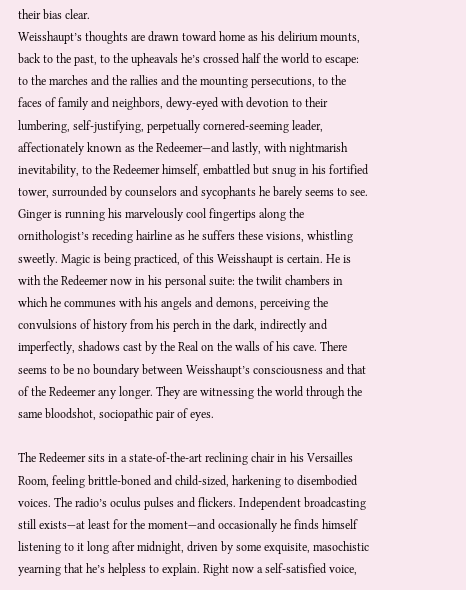their bias clear.
Weisshaupt’s thoughts are drawn toward home as his delirium mounts, back to the past, to the upheavals he’s crossed half the world to escape: to the marches and the rallies and the mounting persecutions, to the faces of family and neighbors, dewy-eyed with devotion to their lumbering, self-justifying, perpetually cornered-seeming leader, affectionately known as the Redeemer—and lastly, with nightmarish inevitability, to the Redeemer himself, embattled but snug in his fortified tower, surrounded by counselors and sycophants he barely seems to see. Ginger is running his marvelously cool fingertips along the ornithologist’s receding hairline as he suffers these visions, whistling sweetly. Magic is being practiced, of this Weisshaupt is certain. He is with the Redeemer now in his personal suite: the twilit chambers in which he communes with his angels and demons, perceiving the convulsions of history from his perch in the dark, indirectly and imperfectly, shadows cast by the Real on the walls of his cave. There seems to be no boundary between Weisshaupt’s consciousness and that of the Redeemer any longer. They are witnessing the world through the same bloodshot, sociopathic pair of eyes.

The Redeemer sits in a state-of-the-art reclining chair in his Versailles Room, feeling brittle-boned and child-sized, harkening to disembodied voices. The radio’s oculus pulses and flickers. Independent broadcasting still exists—at least for the moment—and occasionally he finds himself listening to it long after midnight, driven by some exquisite, masochistic yearning that he’s helpless to explain. Right now a self-satisfied voice,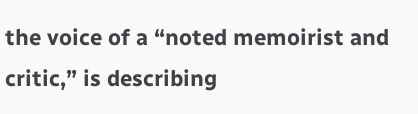the voice of a “noted memoirist and critic,” is describing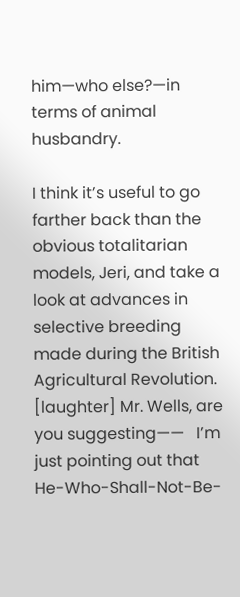him—who else?—in terms of animal husbandry.

I think it’s useful to go farther back than the obvious totalitarian models, Jeri, and take a look at advances in selective breeding made during the British Agricultural Revolution.   [laughter] Mr. Wells, are you suggesting——   I’m just pointing out that He-Who-Shall-Not-Be-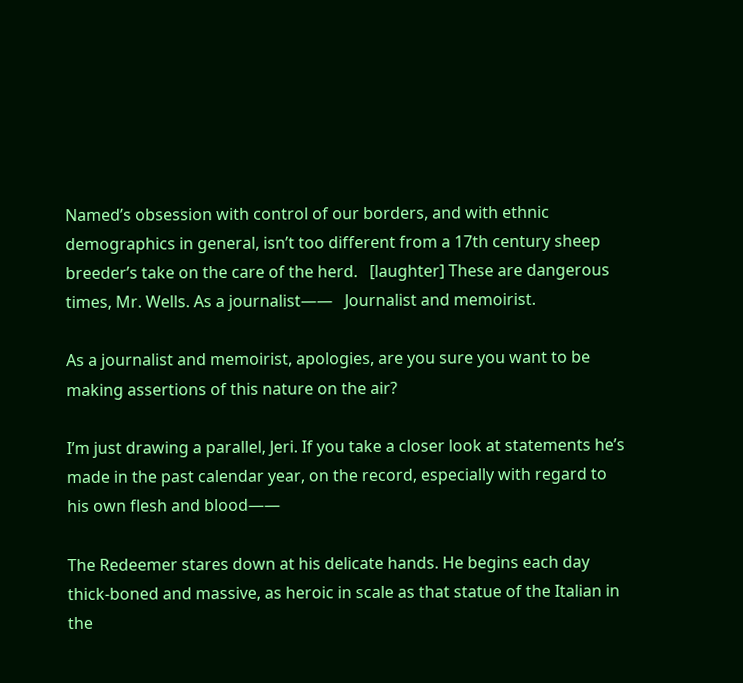Named’s obsession with control of our borders, and with ethnic demographics in general, isn’t too different from a 17th century sheep breeder’s take on the care of the herd.   [laughter] These are dangerous times, Mr. Wells. As a journalist——   Journalist and memoirist.

As a journalist and memoirist, apologies, are you sure you want to be making assertions of this nature on the air?

I’m just drawing a parallel, Jeri. If you take a closer look at statements he’s made in the past calendar year, on the record, especially with regard to his own flesh and blood——

The Redeemer stares down at his delicate hands. He begins each day thick-boned and massive, as heroic in scale as that statue of the Italian in the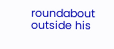roundabout outside his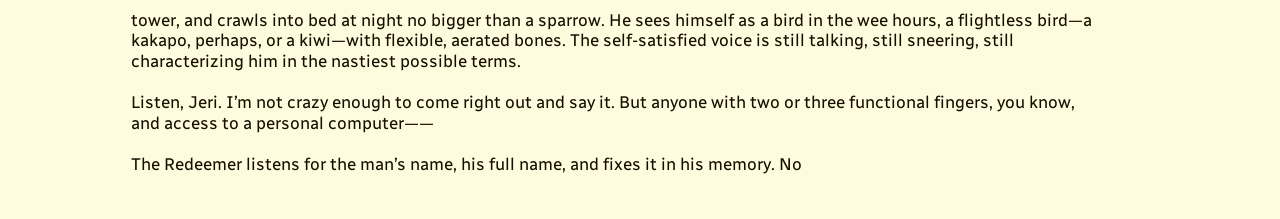tower, and crawls into bed at night no bigger than a sparrow. He sees himself as a bird in the wee hours, a flightless bird—a kakapo, perhaps, or a kiwi—with flexible, aerated bones. The self-satisfied voice is still talking, still sneering, still characterizing him in the nastiest possible terms.

Listen, Jeri. I’m not crazy enough to come right out and say it. But anyone with two or three functional fingers, you know, and access to a personal computer——

The Redeemer listens for the man’s name, his full name, and fixes it in his memory. No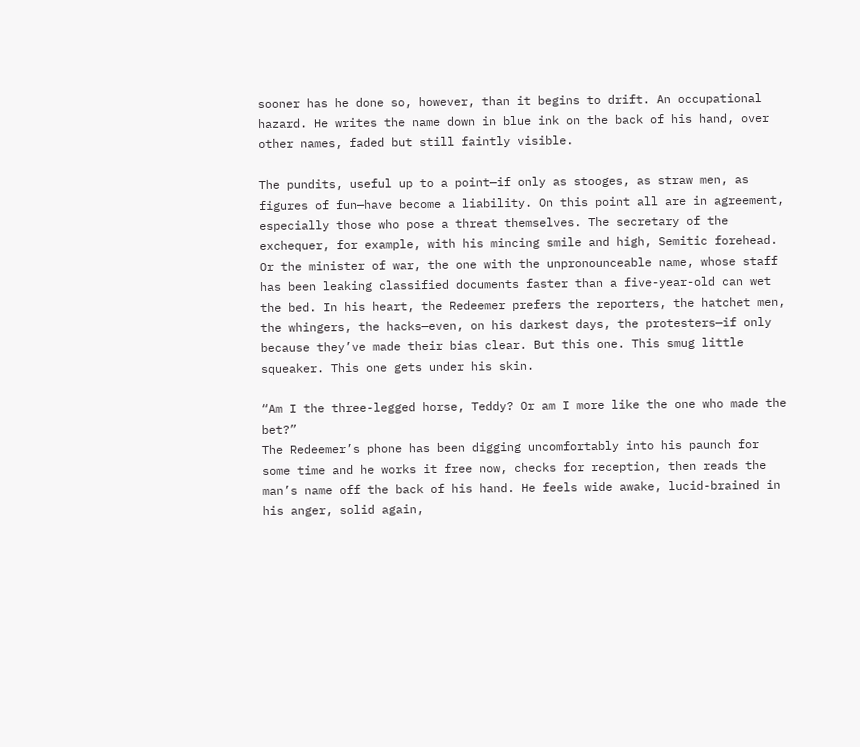sooner has he done so, however, than it begins to drift. An occupational hazard. He writes the name down in blue ink on the back of his hand, over other names, faded but still faintly visible.

The pundits, useful up to a point—if only as stooges, as straw men, as figures of fun—have become a liability. On this point all are in agreement, especially those who pose a threat themselves. The secretary of the exchequer, for example, with his mincing smile and high, Semitic forehead. Or the minister of war, the one with the unpronounceable name, whose staff has been leaking classified documents faster than a five-year-old can wet the bed. In his heart, the Redeemer prefers the reporters, the hatchet men, the whingers, the hacks—even, on his darkest days, the protesters—if only because they’ve made their bias clear. But this one. This smug little squeaker. This one gets under his skin.

“Am I the three-legged horse, Teddy? Or am I more like the one who made the bet?”
The Redeemer’s phone has been digging uncomfortably into his paunch for some time and he works it free now, checks for reception, then reads the man’s name off the back of his hand. He feels wide awake, lucid-brained in his anger, solid again,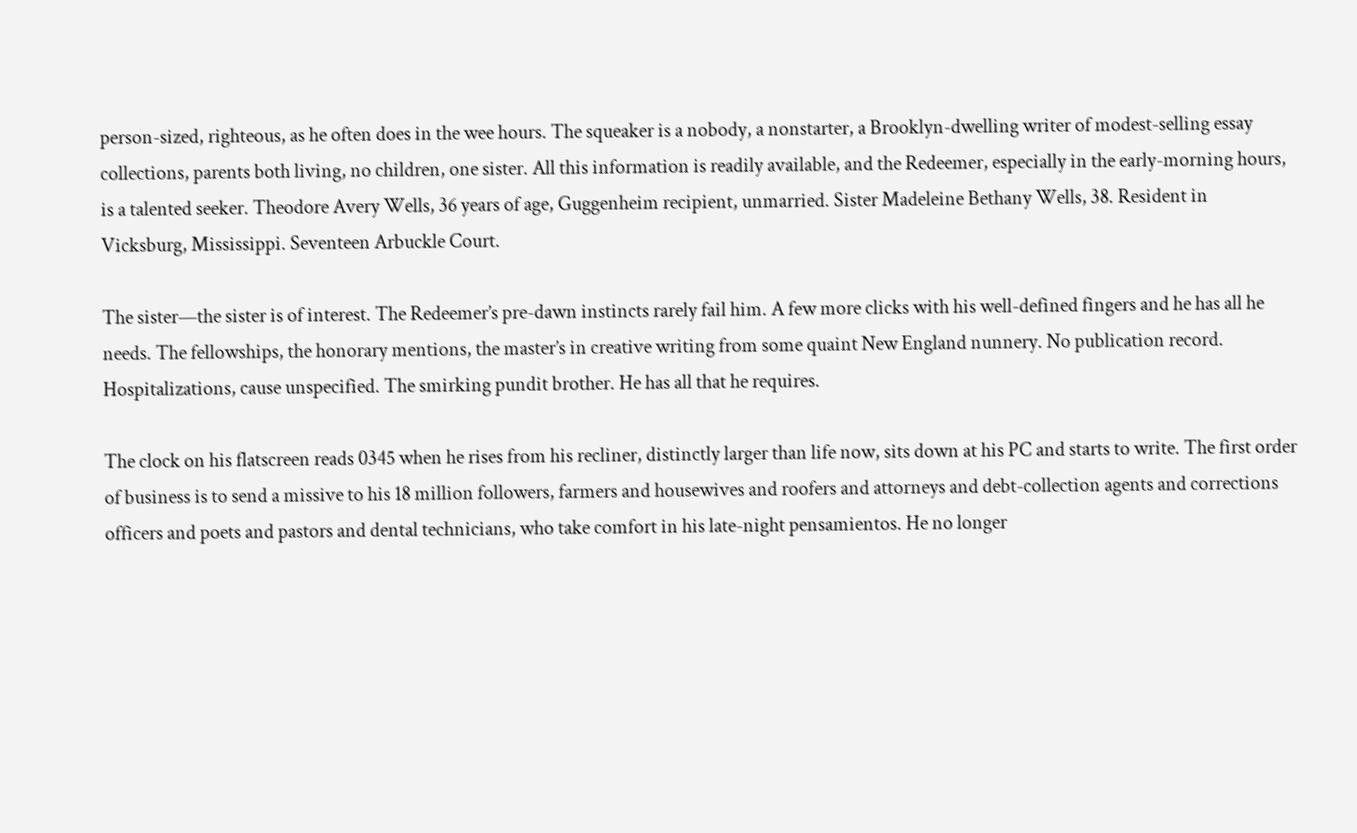person-sized, righteous, as he often does in the wee hours. The squeaker is a nobody, a nonstarter, a Brooklyn-dwelling writer of modest-selling essay collections, parents both living, no children, one sister. All this information is readily available, and the Redeemer, especially in the early-morning hours, is a talented seeker. Theodore Avery Wells, 36 years of age, Guggenheim recipient, unmarried. Sister Madeleine Bethany Wells, 38. Resident in Vicksburg, Mississippi. Seventeen Arbuckle Court.

The sister—the sister is of interest. The Redeemer’s pre-dawn instincts rarely fail him. A few more clicks with his well-defined fingers and he has all he needs. The fellowships, the honorary mentions, the master’s in creative writing from some quaint New England nunnery. No publication record. Hospitalizations, cause unspecified. The smirking pundit brother. He has all that he requires.

The clock on his flatscreen reads 0345 when he rises from his recliner, distinctly larger than life now, sits down at his PC and starts to write. The first order of business is to send a missive to his 18 million followers, farmers and housewives and roofers and attorneys and debt-collection agents and corrections officers and poets and pastors and dental technicians, who take comfort in his late-night pensamientos. He no longer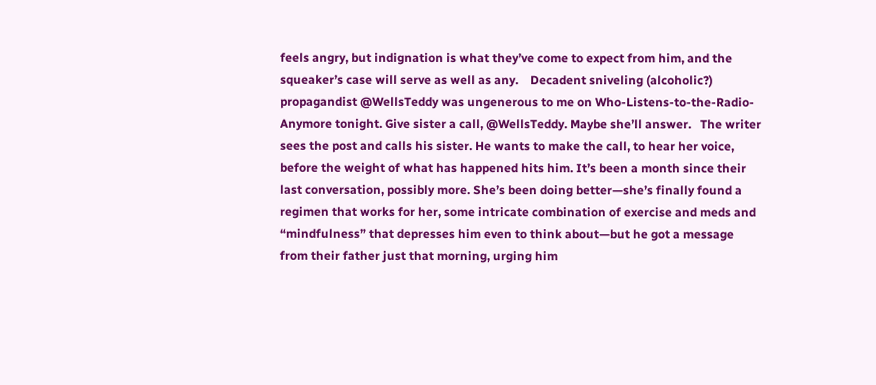feels angry, but indignation is what they’ve come to expect from him, and the squeaker’s case will serve as well as any.    Decadent sniveling (alcoholic?) propagandist @WellsTeddy was ungenerous to me on Who-Listens-to-the-Radio-Anymore tonight. Give sister a call, @WellsTeddy. Maybe she’ll answer.   The writer sees the post and calls his sister. He wants to make the call, to hear her voice, before the weight of what has happened hits him. It’s been a month since their last conversation, possibly more. She’s been doing better—she’s finally found a regimen that works for her, some intricate combination of exercise and meds and “mindfulness” that depresses him even to think about—but he got a message from their father just that morning, urging him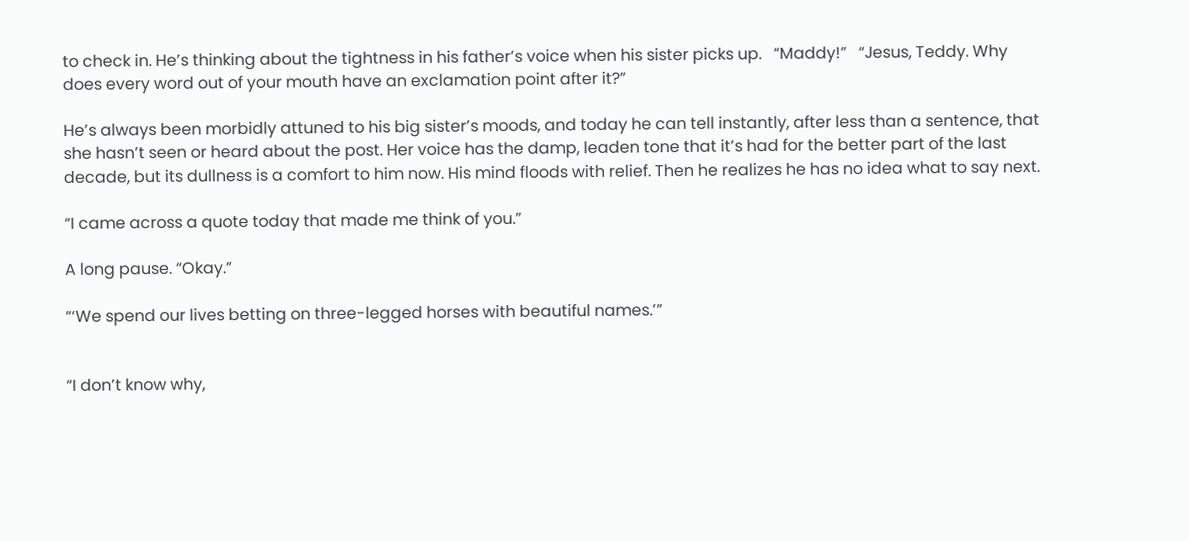to check in. He’s thinking about the tightness in his father’s voice when his sister picks up.   “Maddy!”   “Jesus, Teddy. Why does every word out of your mouth have an exclamation point after it?”

He’s always been morbidly attuned to his big sister’s moods, and today he can tell instantly, after less than a sentence, that she hasn’t seen or heard about the post. Her voice has the damp, leaden tone that it’s had for the better part of the last decade, but its dullness is a comfort to him now. His mind floods with relief. Then he realizes he has no idea what to say next.

“I came across a quote today that made me think of you.”

A long pause. “Okay.”

“‘We spend our lives betting on three-legged horses with beautiful names.’”


“I don’t know why,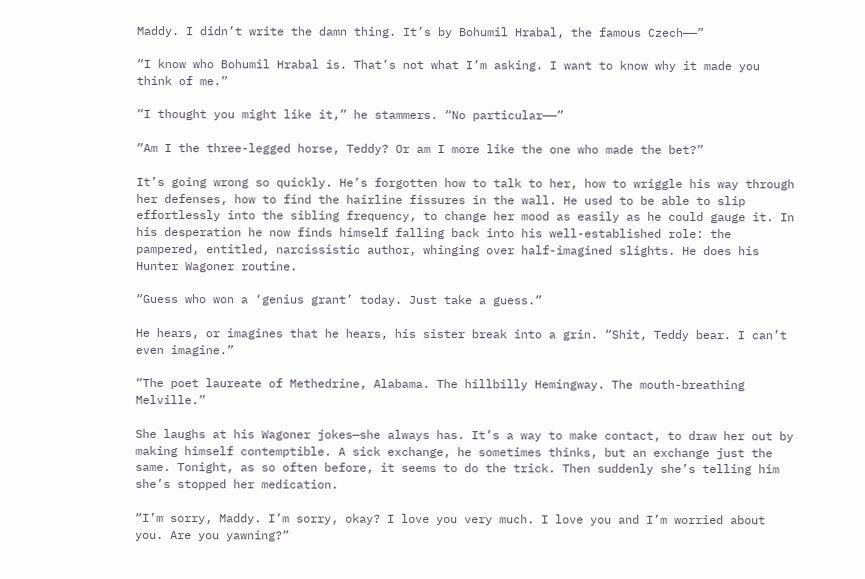Maddy. I didn’t write the damn thing. It’s by Bohumil Hrabal, the famous Czech——”

“I know who Bohumil Hrabal is. That’s not what I’m asking. I want to know why it made you think of me.”

“I thought you might like it,” he stammers. “No particular——”

“Am I the three-legged horse, Teddy? Or am I more like the one who made the bet?”

It’s going wrong so quickly. He’s forgotten how to talk to her, how to wriggle his way through her defenses, how to find the hairline fissures in the wall. He used to be able to slip effortlessly into the sibling frequency, to change her mood as easily as he could gauge it. In his desperation he now finds himself falling back into his well-established role: the pampered, entitled, narcissistic author, whinging over half-imagined slights. He does his Hunter Wagoner routine.

“Guess who won a ‘genius grant’ today. Just take a guess.”

He hears, or imagines that he hears, his sister break into a grin. “Shit, Teddy bear. I can’t even imagine.”

“The poet laureate of Methedrine, Alabama. The hillbilly Hemingway. The mouth-breathing Melville.”

She laughs at his Wagoner jokes—she always has. It’s a way to make contact, to draw her out by making himself contemptible. A sick exchange, he sometimes thinks, but an exchange just the same. Tonight, as so often before, it seems to do the trick. Then suddenly she’s telling him she’s stopped her medication.

“I’m sorry, Maddy. I’m sorry, okay? I love you very much. I love you and I’m worried about you. Are you yawning?”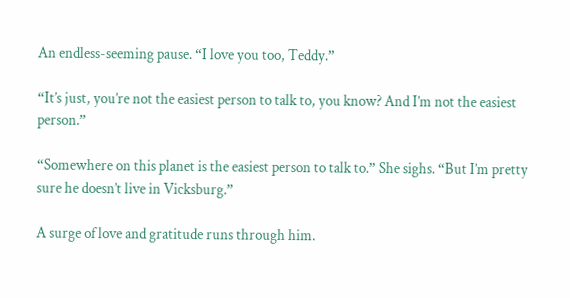An endless-seeming pause. “I love you too, Teddy.”

“It’s just, you’re not the easiest person to talk to, you know? And I’m not the easiest person.”

“Somewhere on this planet is the easiest person to talk to.” She sighs. “But I’m pretty sure he doesn’t live in Vicksburg.”

A surge of love and gratitude runs through him.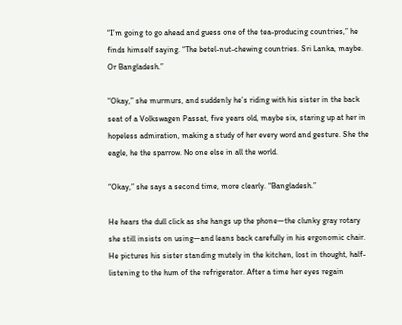“I’m going to go ahead and guess one of the tea-producing countries,” he finds himself saying. “The betel-nut-chewing countries. Sri Lanka, maybe. Or Bangladesh.”

“Okay,” she murmurs, and suddenly he’s riding with his sister in the back seat of a Volkswagen Passat, five years old, maybe six, staring up at her in hopeless admiration, making a study of her every word and gesture. She the eagle, he the sparrow. No one else in all the world.

“Okay,” she says a second time, more clearly. “Bangladesh.”

He hears the dull click as she hangs up the phone—the clunky gray rotary she still insists on using—and leans back carefully in his ergonomic chair. He pictures his sister standing mutely in the kitchen, lost in thought, half-listening to the hum of the refrigerator. After a time her eyes regain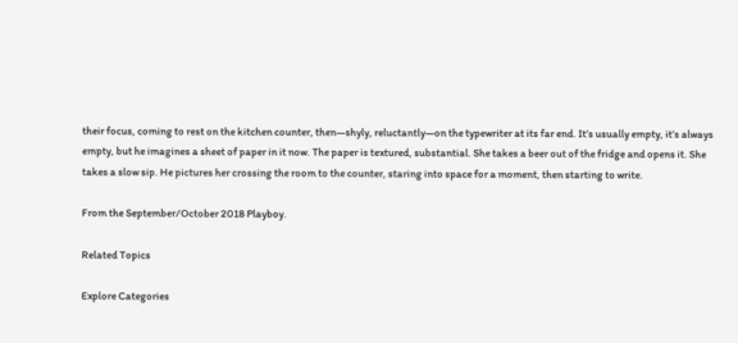their focus, coming to rest on the kitchen counter, then—shyly, reluctantly—on the typewriter at its far end. It’s usually empty, it’s always empty, but he imagines a sheet of paper in it now. The paper is textured, substantial. She takes a beer out of the fridge and opens it. She takes a slow sip. He pictures her crossing the room to the counter, staring into space for a moment, then starting to write.

From the September/October 2018 Playboy.

Related Topics

Explore Categories